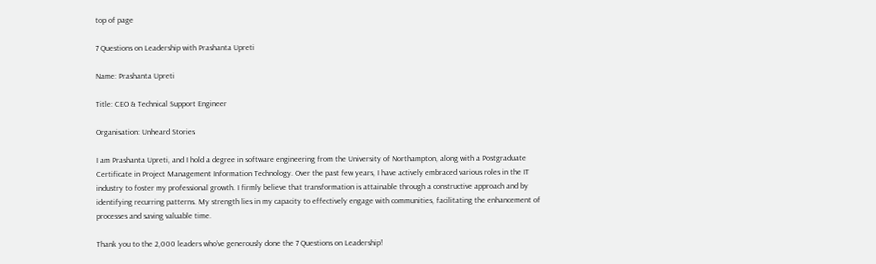top of page

7 Questions on Leadership with Prashanta Upreti

Name: Prashanta Upreti

Title: CEO & Technical Support Engineer

Organisation: Unheard Stories

I am Prashanta Upreti, and I hold a degree in software engineering from the University of Northampton, along with a Postgraduate Certificate in Project Management Information Technology. Over the past few years, I have actively embraced various roles in the IT industry to foster my professional growth. I firmly believe that transformation is attainable through a constructive approach and by identifying recurring patterns. My strength lies in my capacity to effectively engage with communities, facilitating the enhancement of processes and saving valuable time.

Thank you to the 2,000 leaders who’ve generously done the 7 Questions on Leadership!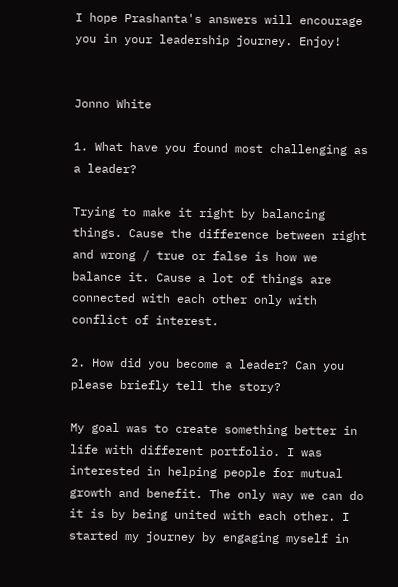I hope Prashanta's answers will encourage you in your leadership journey. Enjoy!


Jonno White

1. What have you found most challenging as a leader?

Trying to make it right by balancing things. Cause the difference between right and wrong / true or false is how we balance it. Cause a lot of things are connected with each other only with conflict of interest.

2. How did you become a leader? Can you please briefly tell the story?

My goal was to create something better in life with different portfolio. I was interested in helping people for mutual growth and benefit. The only way we can do it is by being united with each other. I started my journey by engaging myself in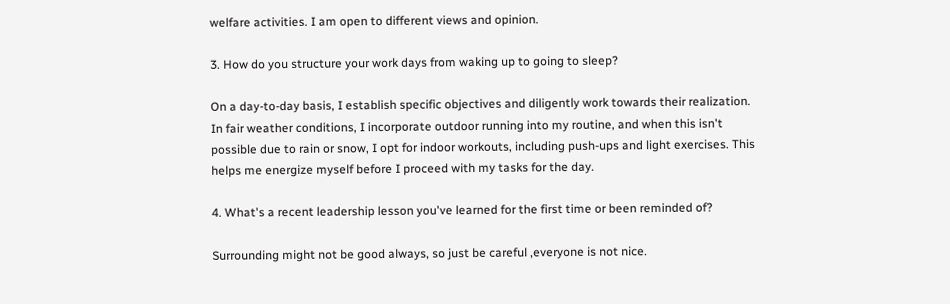welfare activities. I am open to different views and opinion.

3. How do you structure your work days from waking up to going to sleep?

On a day-to-day basis, I establish specific objectives and diligently work towards their realization. In fair weather conditions, I incorporate outdoor running into my routine, and when this isn't possible due to rain or snow, I opt for indoor workouts, including push-ups and light exercises. This helps me energize myself before I proceed with my tasks for the day.

4. What's a recent leadership lesson you've learned for the first time or been reminded of?

Surrounding might not be good always, so just be careful ,everyone is not nice.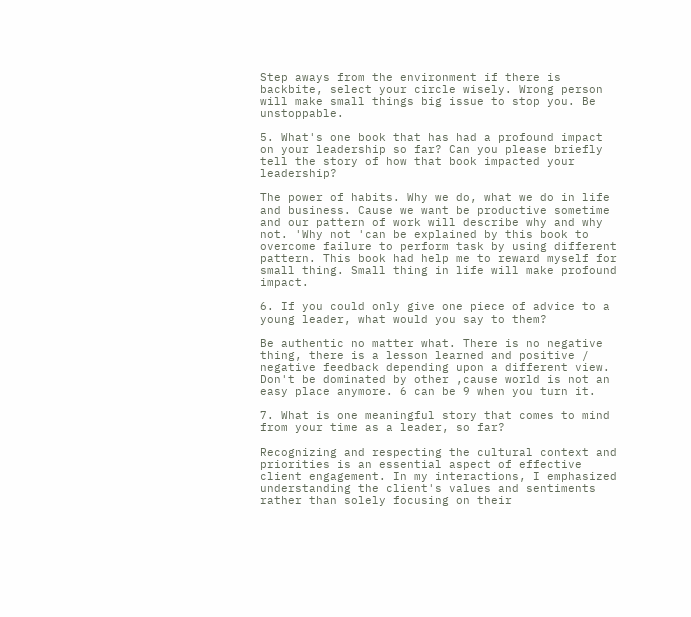Step aways from the environment if there is backbite, select your circle wisely. Wrong person will make small things big issue to stop you. Be unstoppable.

5. What's one book that has had a profound impact on your leadership so far? Can you please briefly tell the story of how that book impacted your leadership?

The power of habits. Why we do, what we do in life and business. Cause we want be productive sometime and our pattern of work will describe why and why not. 'Why not 'can be explained by this book to overcome failure to perform task by using different pattern. This book had help me to reward myself for small thing. Small thing in life will make profound impact.

6. If you could only give one piece of advice to a young leader, what would you say to them?

Be authentic no matter what. There is no negative thing, there is a lesson learned and positive / negative feedback depending upon a different view. Don't be dominated by other ,cause world is not an easy place anymore. 6 can be 9 when you turn it.

7. What is one meaningful story that comes to mind from your time as a leader, so far?

Recognizing and respecting the cultural context and priorities is an essential aspect of effective client engagement. In my interactions, I emphasized understanding the client's values and sentiments rather than solely focusing on their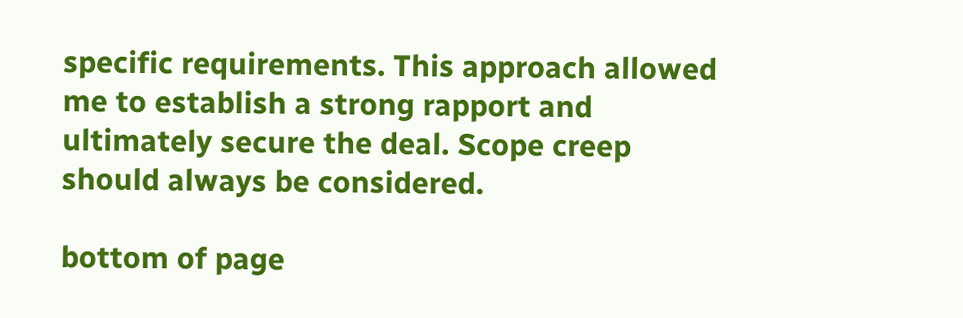specific requirements. This approach allowed me to establish a strong rapport and ultimately secure the deal. Scope creep should always be considered.

bottom of page